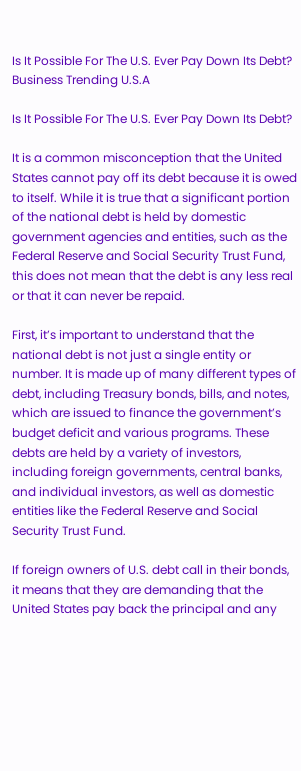Is It Possible For The U.S. Ever Pay Down Its Debt?
Business Trending U.S.A

Is It Possible For The U.S. Ever Pay Down Its Debt?

It is a common misconception that the United States cannot pay off its debt because it is owed to itself. While it is true that a significant portion of the national debt is held by domestic government agencies and entities, such as the Federal Reserve and Social Security Trust Fund, this does not mean that the debt is any less real or that it can never be repaid.

First, it’s important to understand that the national debt is not just a single entity or number. It is made up of many different types of debt, including Treasury bonds, bills, and notes, which are issued to finance the government’s budget deficit and various programs. These debts are held by a variety of investors, including foreign governments, central banks, and individual investors, as well as domestic entities like the Federal Reserve and Social Security Trust Fund.

If foreign owners of U.S. debt call in their bonds, it means that they are demanding that the United States pay back the principal and any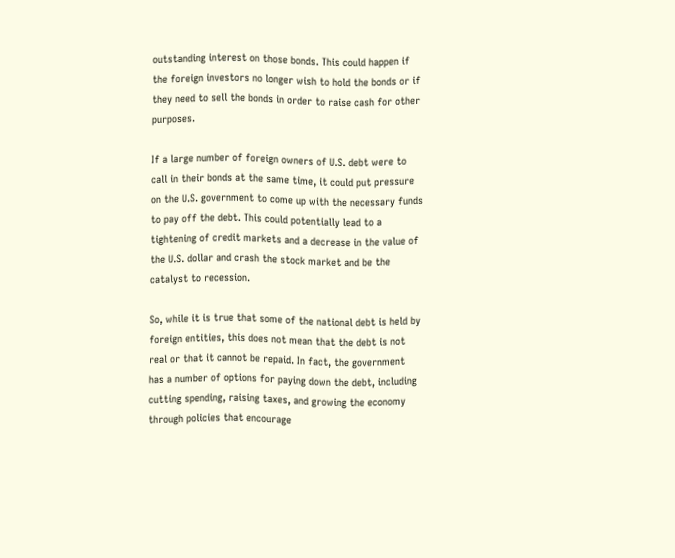outstanding interest on those bonds. This could happen if the foreign investors no longer wish to hold the bonds or if they need to sell the bonds in order to raise cash for other purposes.

If a large number of foreign owners of U.S. debt were to call in their bonds at the same time, it could put pressure on the U.S. government to come up with the necessary funds to pay off the debt. This could potentially lead to a tightening of credit markets and a decrease in the value of the U.S. dollar and crash the stock market and be the catalyst to recession.

So, while it is true that some of the national debt is held by foreign entities, this does not mean that the debt is not real or that it cannot be repaid. In fact, the government has a number of options for paying down the debt, including cutting spending, raising taxes, and growing the economy through policies that encourage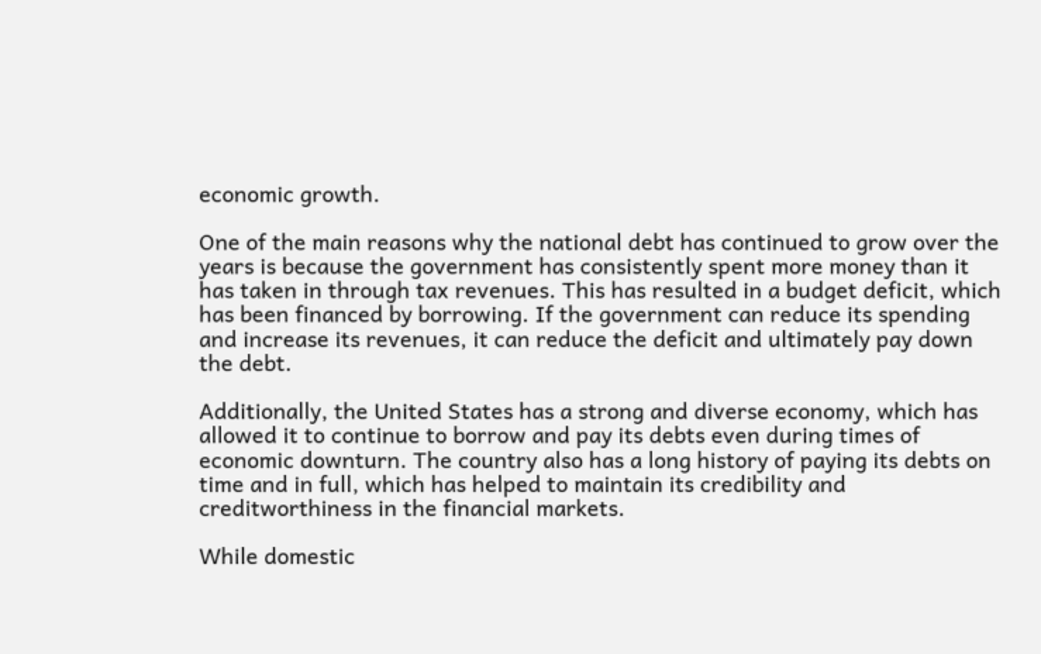economic growth.

One of the main reasons why the national debt has continued to grow over the years is because the government has consistently spent more money than it has taken in through tax revenues. This has resulted in a budget deficit, which has been financed by borrowing. If the government can reduce its spending and increase its revenues, it can reduce the deficit and ultimately pay down the debt.

Additionally, the United States has a strong and diverse economy, which has allowed it to continue to borrow and pay its debts even during times of economic downturn. The country also has a long history of paying its debts on time and in full, which has helped to maintain its credibility and creditworthiness in the financial markets.

While domestic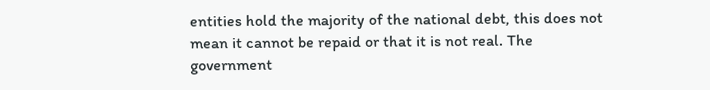entities hold the majority of the national debt, this does not mean it cannot be repaid or that it is not real. The government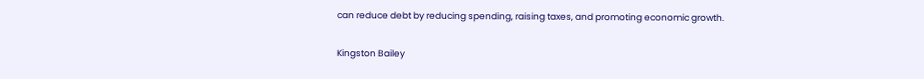can reduce debt by reducing spending, raising taxes, and promoting economic growth.

Kingston Bailey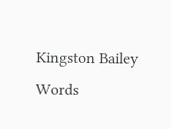Kingston Bailey
Words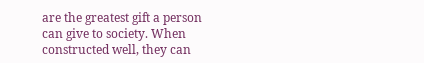are the greatest gift a person can give to society. When constructed well, they can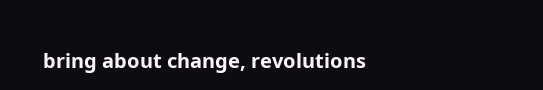bring about change, revolutions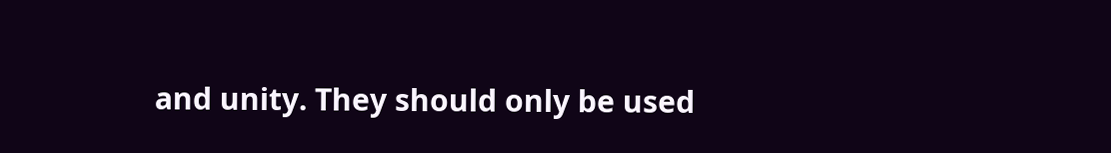and unity. They should only be used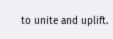to unite and uplift.